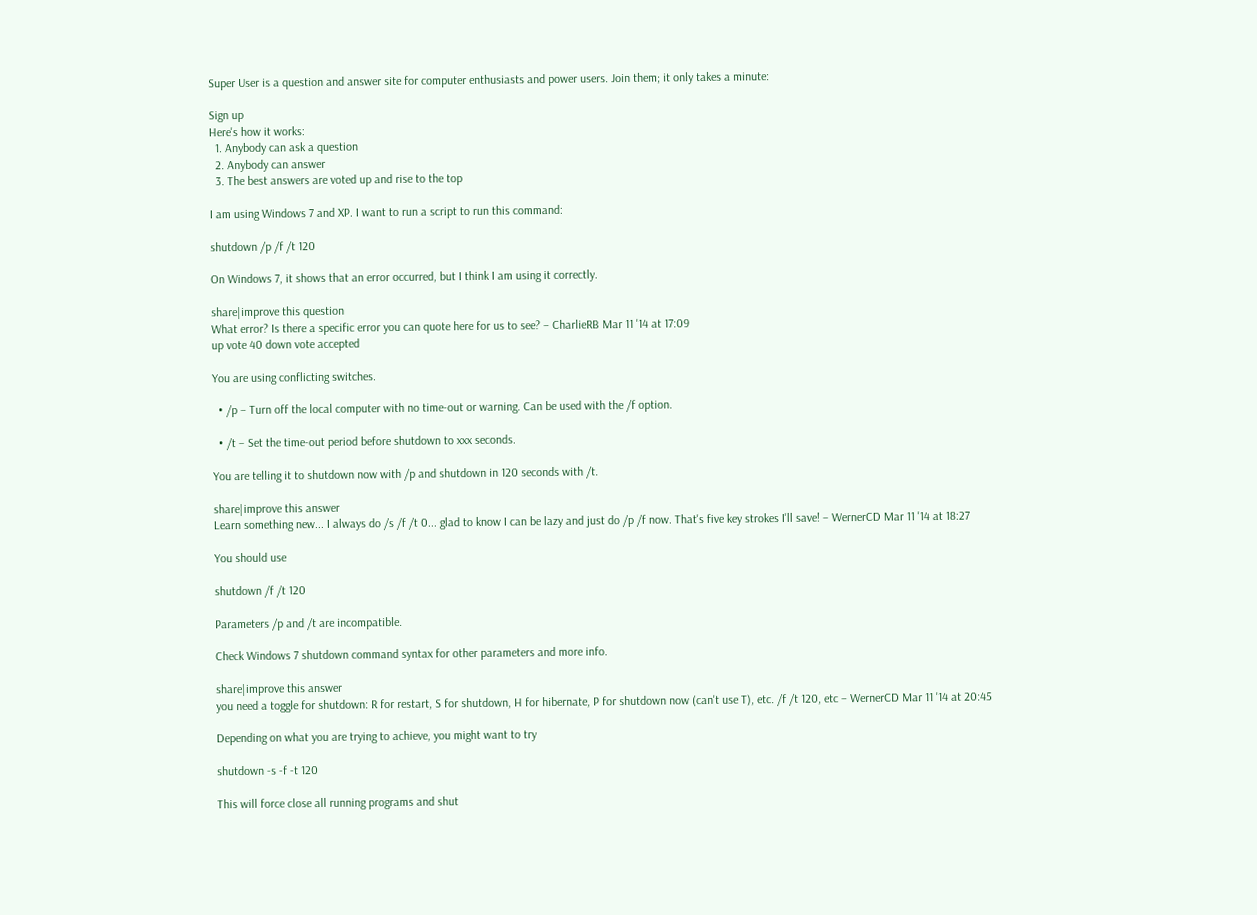Super User is a question and answer site for computer enthusiasts and power users. Join them; it only takes a minute:

Sign up
Here's how it works:
  1. Anybody can ask a question
  2. Anybody can answer
  3. The best answers are voted up and rise to the top

I am using Windows 7 and XP. I want to run a script to run this command:

shutdown /p /f /t 120

On Windows 7, it shows that an error occurred, but I think I am using it correctly.

share|improve this question
What error? Is there a specific error you can quote here for us to see? – CharlieRB Mar 11 '14 at 17:09
up vote 40 down vote accepted

You are using conflicting switches.

  • /p – Turn off the local computer with no time-out or warning. Can be used with the /f option.

  • /t – Set the time-out period before shutdown to xxx seconds.

You are telling it to shutdown now with /p and shutdown in 120 seconds with /t.

share|improve this answer
Learn something new... I always do /s /f /t 0... glad to know I can be lazy and just do /p /f now. That's five key strokes I'll save! – WernerCD Mar 11 '14 at 18:27

You should use

shutdown /f /t 120

Parameters /p and /t are incompatible.

Check Windows 7 shutdown command syntax for other parameters and more info.

share|improve this answer
you need a toggle for shutdown: R for restart, S for shutdown, H for hibernate, P for shutdown now (can't use T), etc. /f /t 120, etc – WernerCD Mar 11 '14 at 20:45

Depending on what you are trying to achieve, you might want to try

shutdown -s -f -t 120

This will force close all running programs and shut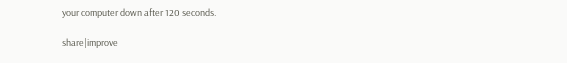your computer down after 120 seconds.

share|improve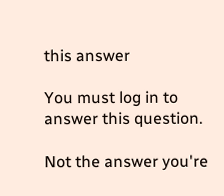this answer

You must log in to answer this question.

Not the answer you're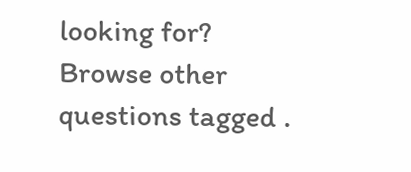looking for? Browse other questions tagged .